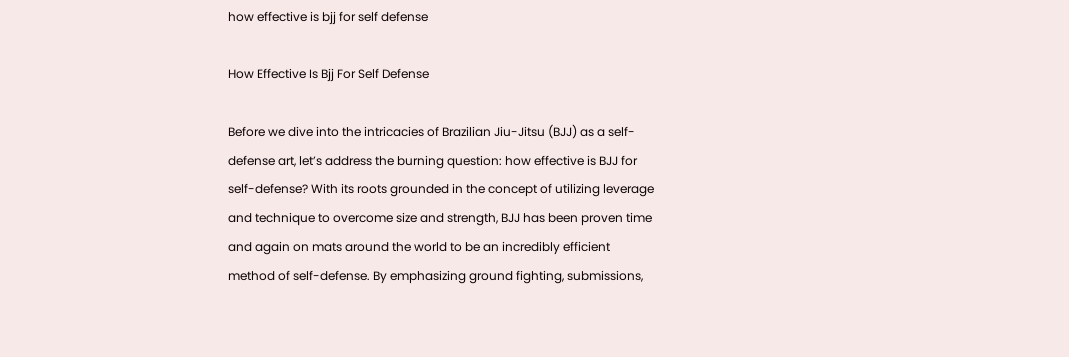how effective is bjj for self defense

How Effective Is Bjj For Self Defense

Before we dive into the intricacies of Brazilian Jiu-Jitsu (BJJ) as a self-defense art, let’s address the burning question: how effective is BJJ for self-defense? With its roots grounded in the concept of utilizing leverage and technique to overcome size and strength, BJJ has been proven time and again on mats around the world to be an incredibly efficient method of self-defense. By emphasizing ground fighting, submissions,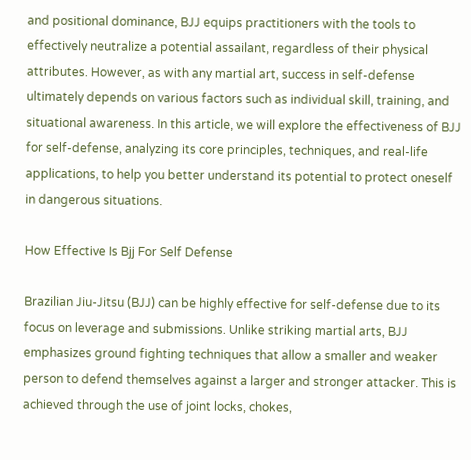and positional dominance, BJJ equips practitioners with the tools to effectively neutralize a potential assailant, regardless of their physical attributes. However, as with any martial art, success in self-defense ultimately depends on various factors such as individual skill, training, and situational awareness. In this article, we will explore the effectiveness of BJJ for self-defense, analyzing its core principles, techniques, and real-life applications, to help you better understand its potential to protect oneself in dangerous situations.

How Effective Is Bjj For Self Defense

Brazilian Jiu-Jitsu (BJJ) can be highly effective for self-defense due to its focus on leverage and submissions. Unlike striking martial arts, BJJ emphasizes ground fighting techniques that allow a smaller and weaker person to defend themselves against a larger and stronger attacker. This is achieved through the use of joint locks, chokes,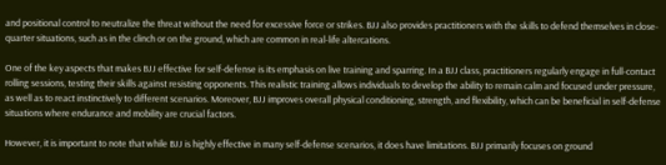and positional control to neutralize the threat without the need for excessive force or strikes. BJJ also provides practitioners with the skills to defend themselves in close-quarter situations, such as in the clinch or on the ground, which are common in real-life altercations.

One of the key aspects that makes BJJ effective for self-defense is its emphasis on live training and sparring. In a BJJ class, practitioners regularly engage in full-contact rolling sessions, testing their skills against resisting opponents. This realistic training allows individuals to develop the ability to remain calm and focused under pressure, as well as to react instinctively to different scenarios. Moreover, BJJ improves overall physical conditioning, strength, and flexibility, which can be beneficial in self-defense situations where endurance and mobility are crucial factors.

However, it is important to note that while BJJ is highly effective in many self-defense scenarios, it does have limitations. BJJ primarily focuses on ground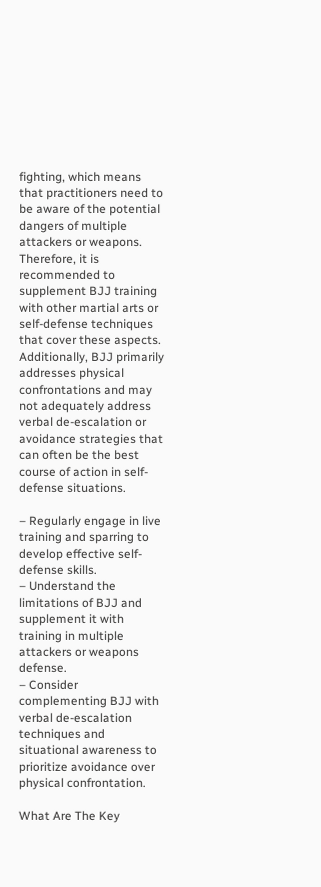fighting, which means that practitioners need to be aware of the potential dangers of multiple attackers or weapons. Therefore, it is recommended to supplement BJJ training with other martial arts or self-defense techniques that cover these aspects. Additionally, BJJ primarily addresses physical confrontations and may not adequately address verbal de-escalation or avoidance strategies that can often be the best course of action in self-defense situations.

– Regularly engage in live training and sparring to develop effective self-defense skills.
– Understand the limitations of BJJ and supplement it with training in multiple attackers or weapons defense.
– Consider complementing BJJ with verbal de-escalation techniques and situational awareness to prioritize avoidance over physical confrontation.

What Are The Key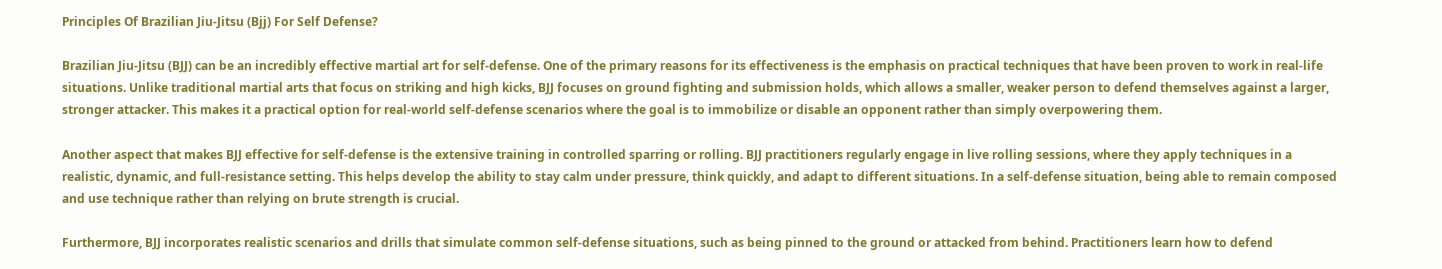Principles Of Brazilian Jiu-Jitsu (Bjj) For Self Defense?

Brazilian Jiu-Jitsu (BJJ) can be an incredibly effective martial art for self-defense. One of the primary reasons for its effectiveness is the emphasis on practical techniques that have been proven to work in real-life situations. Unlike traditional martial arts that focus on striking and high kicks, BJJ focuses on ground fighting and submission holds, which allows a smaller, weaker person to defend themselves against a larger, stronger attacker. This makes it a practical option for real-world self-defense scenarios where the goal is to immobilize or disable an opponent rather than simply overpowering them.

Another aspect that makes BJJ effective for self-defense is the extensive training in controlled sparring or rolling. BJJ practitioners regularly engage in live rolling sessions, where they apply techniques in a realistic, dynamic, and full-resistance setting. This helps develop the ability to stay calm under pressure, think quickly, and adapt to different situations. In a self-defense situation, being able to remain composed and use technique rather than relying on brute strength is crucial.

Furthermore, BJJ incorporates realistic scenarios and drills that simulate common self-defense situations, such as being pinned to the ground or attacked from behind. Practitioners learn how to defend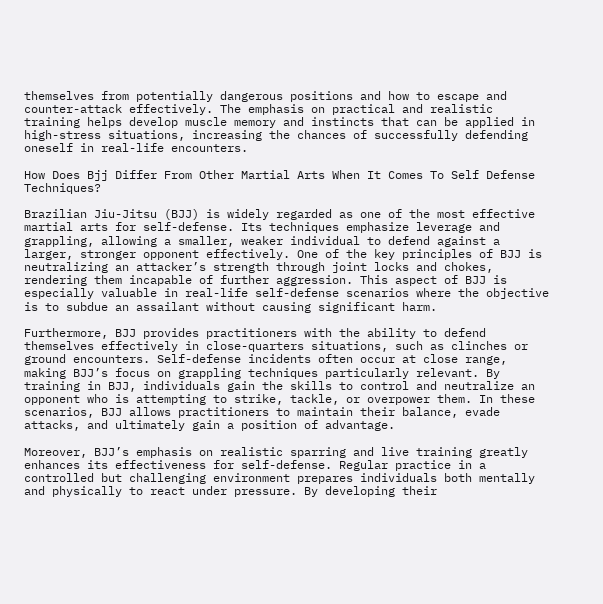themselves from potentially dangerous positions and how to escape and counter-attack effectively. The emphasis on practical and realistic training helps develop muscle memory and instincts that can be applied in high-stress situations, increasing the chances of successfully defending oneself in real-life encounters.

How Does Bjj Differ From Other Martial Arts When It Comes To Self Defense Techniques?

Brazilian Jiu-Jitsu (BJJ) is widely regarded as one of the most effective martial arts for self-defense. Its techniques emphasize leverage and grappling, allowing a smaller, weaker individual to defend against a larger, stronger opponent effectively. One of the key principles of BJJ is neutralizing an attacker’s strength through joint locks and chokes, rendering them incapable of further aggression. This aspect of BJJ is especially valuable in real-life self-defense scenarios where the objective is to subdue an assailant without causing significant harm.

Furthermore, BJJ provides practitioners with the ability to defend themselves effectively in close-quarters situations, such as clinches or ground encounters. Self-defense incidents often occur at close range, making BJJ’s focus on grappling techniques particularly relevant. By training in BJJ, individuals gain the skills to control and neutralize an opponent who is attempting to strike, tackle, or overpower them. In these scenarios, BJJ allows practitioners to maintain their balance, evade attacks, and ultimately gain a position of advantage.

Moreover, BJJ’s emphasis on realistic sparring and live training greatly enhances its effectiveness for self-defense. Regular practice in a controlled but challenging environment prepares individuals both mentally and physically to react under pressure. By developing their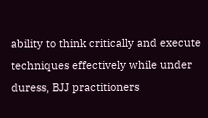ability to think critically and execute techniques effectively while under duress, BJJ practitioners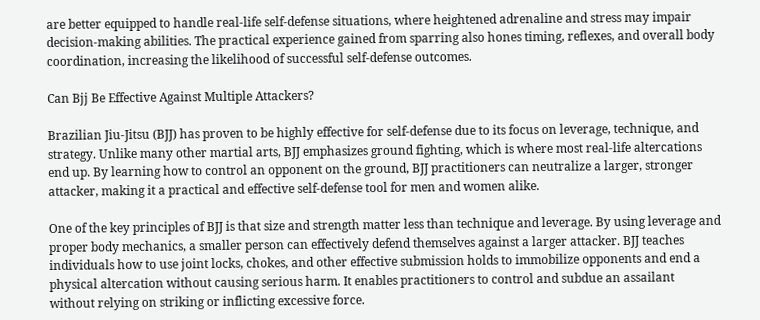are better equipped to handle real-life self-defense situations, where heightened adrenaline and stress may impair decision-making abilities. The practical experience gained from sparring also hones timing, reflexes, and overall body coordination, increasing the likelihood of successful self-defense outcomes.

Can Bjj Be Effective Against Multiple Attackers?

Brazilian Jiu-Jitsu (BJJ) has proven to be highly effective for self-defense due to its focus on leverage, technique, and strategy. Unlike many other martial arts, BJJ emphasizes ground fighting, which is where most real-life altercations end up. By learning how to control an opponent on the ground, BJJ practitioners can neutralize a larger, stronger attacker, making it a practical and effective self-defense tool for men and women alike.

One of the key principles of BJJ is that size and strength matter less than technique and leverage. By using leverage and proper body mechanics, a smaller person can effectively defend themselves against a larger attacker. BJJ teaches individuals how to use joint locks, chokes, and other effective submission holds to immobilize opponents and end a physical altercation without causing serious harm. It enables practitioners to control and subdue an assailant without relying on striking or inflicting excessive force.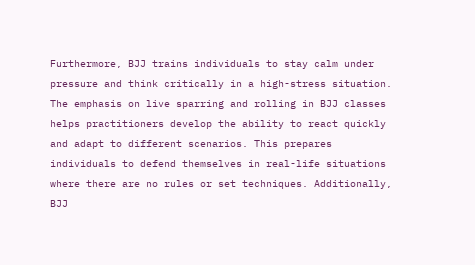Furthermore, BJJ trains individuals to stay calm under pressure and think critically in a high-stress situation. The emphasis on live sparring and rolling in BJJ classes helps practitioners develop the ability to react quickly and adapt to different scenarios. This prepares individuals to defend themselves in real-life situations where there are no rules or set techniques. Additionally, BJJ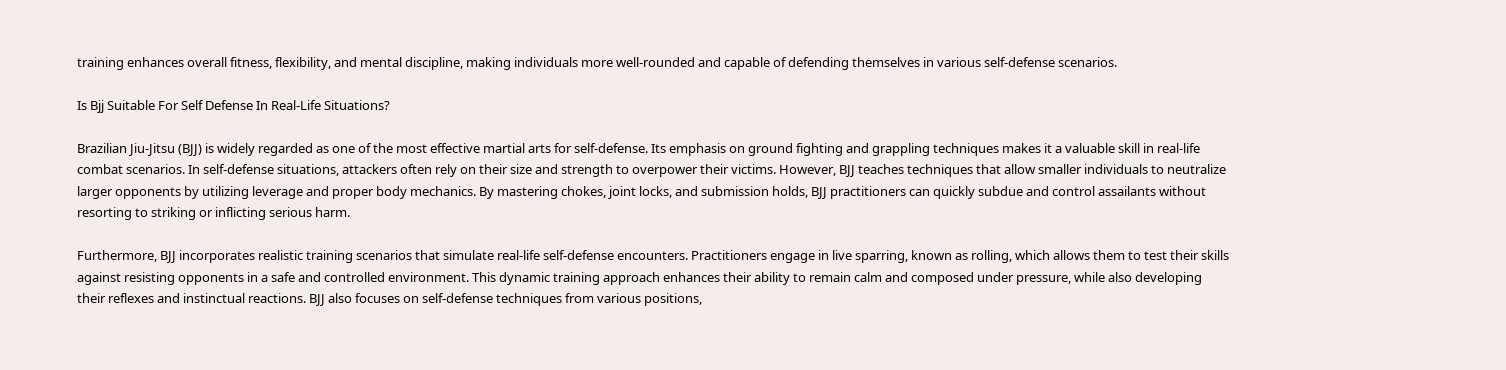training enhances overall fitness, flexibility, and mental discipline, making individuals more well-rounded and capable of defending themselves in various self-defense scenarios.

Is Bjj Suitable For Self Defense In Real-Life Situations?

Brazilian Jiu-Jitsu (BJJ) is widely regarded as one of the most effective martial arts for self-defense. Its emphasis on ground fighting and grappling techniques makes it a valuable skill in real-life combat scenarios. In self-defense situations, attackers often rely on their size and strength to overpower their victims. However, BJJ teaches techniques that allow smaller individuals to neutralize larger opponents by utilizing leverage and proper body mechanics. By mastering chokes, joint locks, and submission holds, BJJ practitioners can quickly subdue and control assailants without resorting to striking or inflicting serious harm.

Furthermore, BJJ incorporates realistic training scenarios that simulate real-life self-defense encounters. Practitioners engage in live sparring, known as rolling, which allows them to test their skills against resisting opponents in a safe and controlled environment. This dynamic training approach enhances their ability to remain calm and composed under pressure, while also developing their reflexes and instinctual reactions. BJJ also focuses on self-defense techniques from various positions,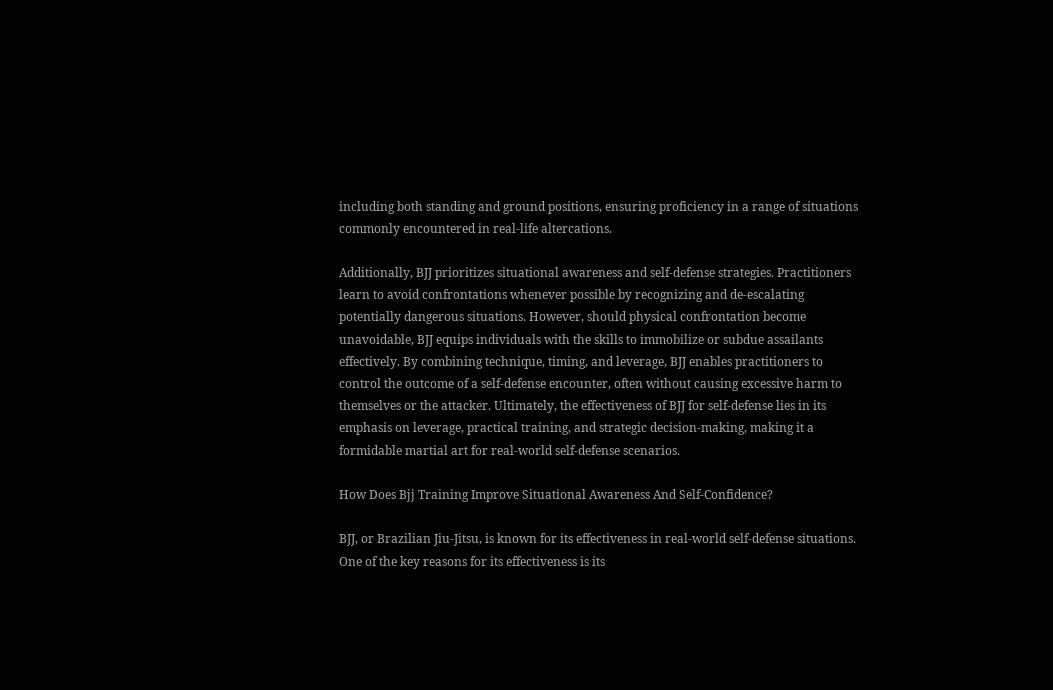including both standing and ground positions, ensuring proficiency in a range of situations commonly encountered in real-life altercations.

Additionally, BJJ prioritizes situational awareness and self-defense strategies. Practitioners learn to avoid confrontations whenever possible by recognizing and de-escalating potentially dangerous situations. However, should physical confrontation become unavoidable, BJJ equips individuals with the skills to immobilize or subdue assailants effectively. By combining technique, timing, and leverage, BJJ enables practitioners to control the outcome of a self-defense encounter, often without causing excessive harm to themselves or the attacker. Ultimately, the effectiveness of BJJ for self-defense lies in its emphasis on leverage, practical training, and strategic decision-making, making it a formidable martial art for real-world self-defense scenarios.

How Does Bjj Training Improve Situational Awareness And Self-Confidence?

BJJ, or Brazilian Jiu-Jitsu, is known for its effectiveness in real-world self-defense situations. One of the key reasons for its effectiveness is its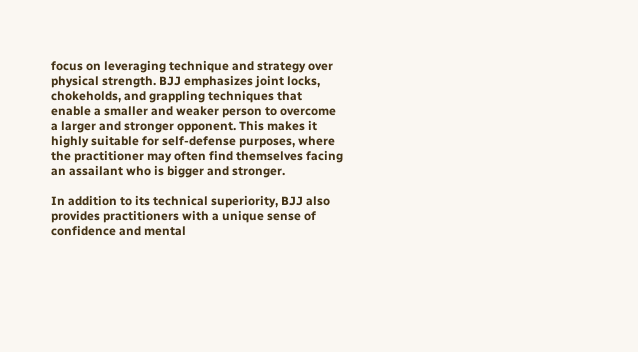focus on leveraging technique and strategy over physical strength. BJJ emphasizes joint locks, chokeholds, and grappling techniques that enable a smaller and weaker person to overcome a larger and stronger opponent. This makes it highly suitable for self-defense purposes, where the practitioner may often find themselves facing an assailant who is bigger and stronger.

In addition to its technical superiority, BJJ also provides practitioners with a unique sense of confidence and mental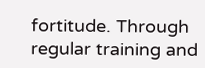fortitude. Through regular training and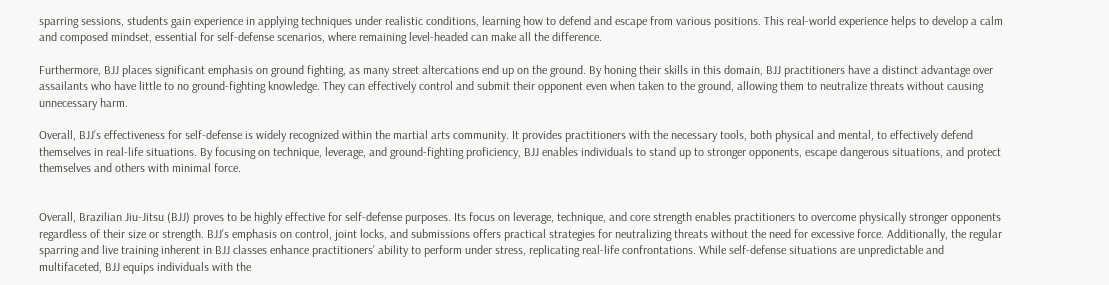sparring sessions, students gain experience in applying techniques under realistic conditions, learning how to defend and escape from various positions. This real-world experience helps to develop a calm and composed mindset, essential for self-defense scenarios, where remaining level-headed can make all the difference.

Furthermore, BJJ places significant emphasis on ground fighting, as many street altercations end up on the ground. By honing their skills in this domain, BJJ practitioners have a distinct advantage over assailants who have little to no ground-fighting knowledge. They can effectively control and submit their opponent even when taken to the ground, allowing them to neutralize threats without causing unnecessary harm.

Overall, BJJ’s effectiveness for self-defense is widely recognized within the martial arts community. It provides practitioners with the necessary tools, both physical and mental, to effectively defend themselves in real-life situations. By focusing on technique, leverage, and ground-fighting proficiency, BJJ enables individuals to stand up to stronger opponents, escape dangerous situations, and protect themselves and others with minimal force.


Overall, Brazilian Jiu-Jitsu (BJJ) proves to be highly effective for self-defense purposes. Its focus on leverage, technique, and core strength enables practitioners to overcome physically stronger opponents regardless of their size or strength. BJJ’s emphasis on control, joint locks, and submissions offers practical strategies for neutralizing threats without the need for excessive force. Additionally, the regular sparring and live training inherent in BJJ classes enhance practitioners’ ability to perform under stress, replicating real-life confrontations. While self-defense situations are unpredictable and multifaceted, BJJ equips individuals with the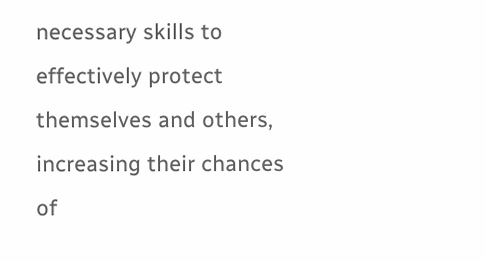necessary skills to effectively protect themselves and others, increasing their chances of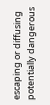escaping or diffusing potentially dangerous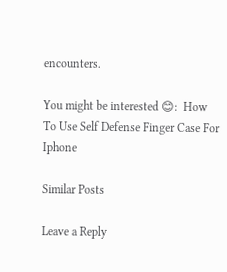encounters.

You might be interested 😊:  How To Use Self Defense Finger Case For Iphone

Similar Posts

Leave a Reply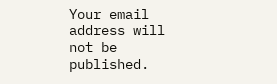Your email address will not be published.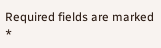Required fields are marked *